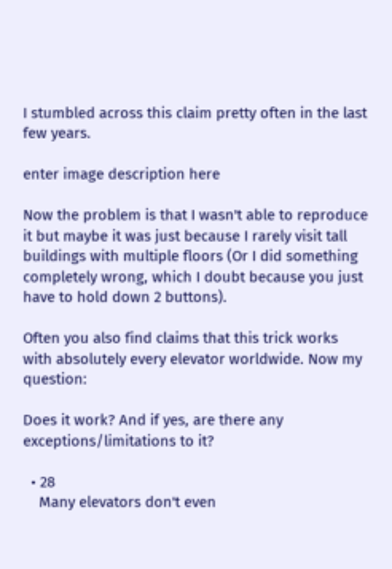I stumbled across this claim pretty often in the last few years.

enter image description here

Now the problem is that I wasn't able to reproduce it but maybe it was just because I rarely visit tall buildings with multiple floors (Or I did something completely wrong, which I doubt because you just have to hold down 2 buttons).

Often you also find claims that this trick works with absolutely every elevator worldwide. Now my question:

Does it work? And if yes, are there any exceptions/limitations to it?

  • 28
    Many elevators don't even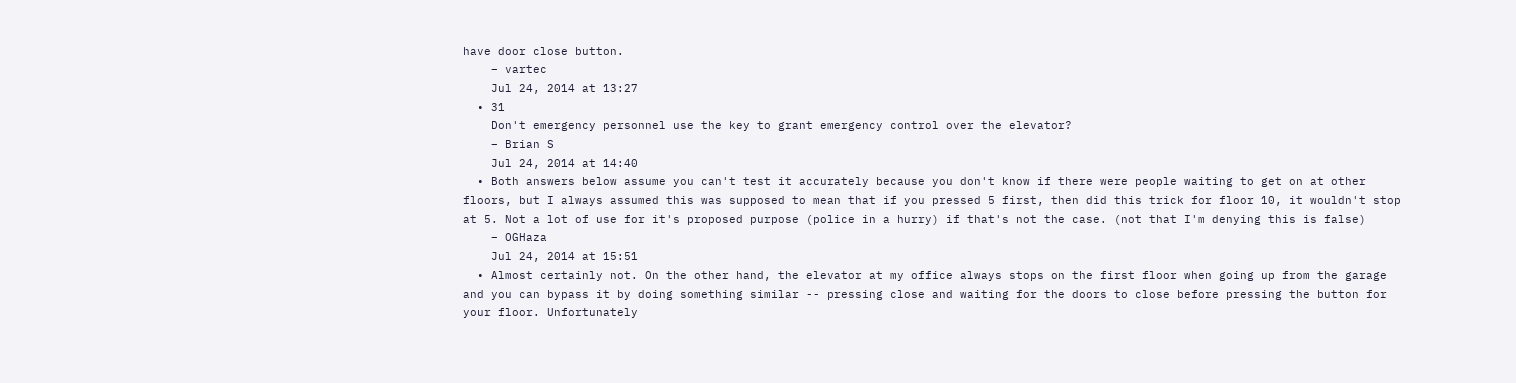have door close button.
    – vartec
    Jul 24, 2014 at 13:27
  • 31
    Don't emergency personnel use the key to grant emergency control over the elevator?
    – Brian S
    Jul 24, 2014 at 14:40
  • Both answers below assume you can't test it accurately because you don't know if there were people waiting to get on at other floors, but I always assumed this was supposed to mean that if you pressed 5 first, then did this trick for floor 10, it wouldn't stop at 5. Not a lot of use for it's proposed purpose (police in a hurry) if that's not the case. (not that I'm denying this is false)
    – OGHaza
    Jul 24, 2014 at 15:51
  • Almost certainly not. On the other hand, the elevator at my office always stops on the first floor when going up from the garage and you can bypass it by doing something similar -- pressing close and waiting for the doors to close before pressing the button for your floor. Unfortunately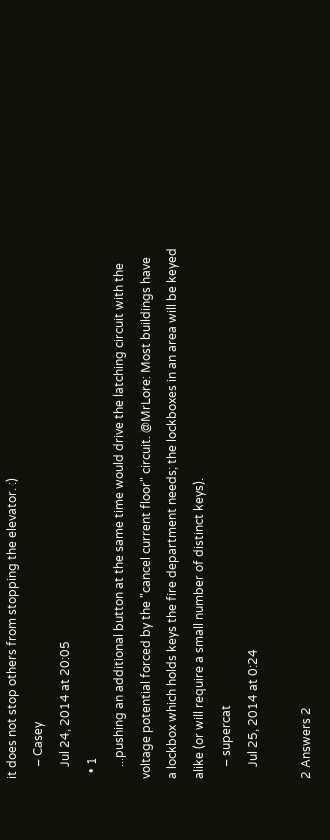it does not stop others from stopping the elevator. :)
    – Casey
    Jul 24, 2014 at 20:05
  • 1
    ...pushing an additional button at the same time would drive the latching circuit with the voltage potential forced by the "cancel current floor" circuit. @MrLore: Most buildings have a lockbox which holds keys the fire department needs; the lockboxes in an area will be keyed alike (or will require a small number of distinct keys).
    – supercat
    Jul 25, 2014 at 0:24

2 Answers 2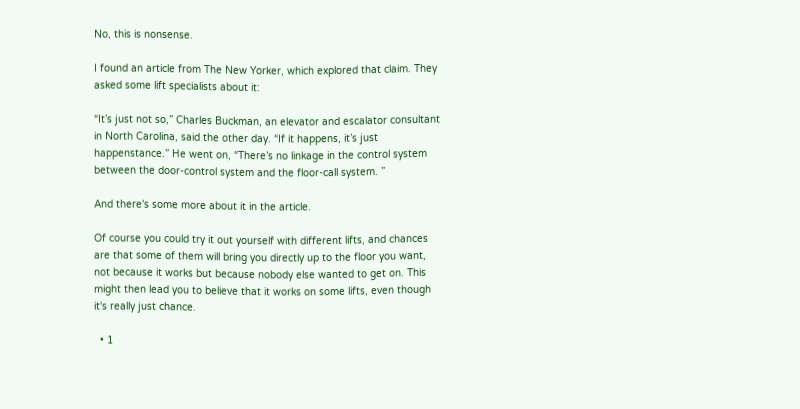No, this is nonsense.

I found an article from The New Yorker, which explored that claim. They asked some lift specialists about it:

“It’s just not so,” Charles Buckman, an elevator and escalator consultant in North Carolina, said the other day. “If it happens, it’s just happenstance.” He went on, “There’s no linkage in the control system between the door-control system and the floor-call system. ”

And there's some more about it in the article.

Of course you could try it out yourself with different lifts, and chances are that some of them will bring you directly up to the floor you want, not because it works but because nobody else wanted to get on. This might then lead you to believe that it works on some lifts, even though it's really just chance.

  • 1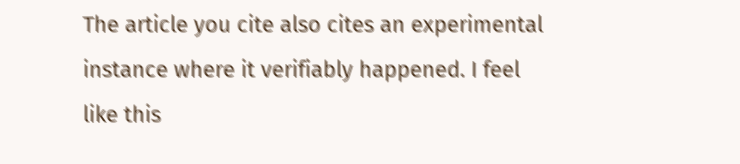The article you cite also cites an experimental instance where it verifiably happened. I feel like this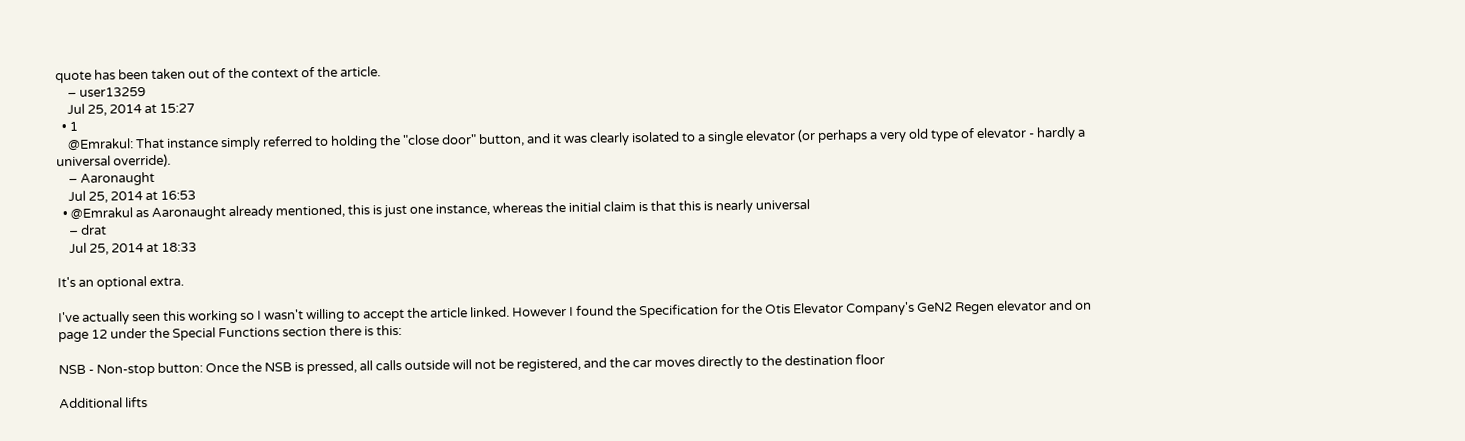quote has been taken out of the context of the article.
    – user13259
    Jul 25, 2014 at 15:27
  • 1
    @Emrakul: That instance simply referred to holding the "close door" button, and it was clearly isolated to a single elevator (or perhaps a very old type of elevator - hardly a universal override).
    – Aaronaught
    Jul 25, 2014 at 16:53
  • @Emrakul as Aaronaught already mentioned, this is just one instance, whereas the initial claim is that this is nearly universal
    – drat
    Jul 25, 2014 at 18:33

It's an optional extra.

I've actually seen this working so I wasn't willing to accept the article linked. However I found the Specification for the Otis Elevator Company's GeN2 Regen elevator and on page 12 under the Special Functions section there is this:

NSB - Non-stop button: Once the NSB is pressed, all calls outside will not be registered, and the car moves directly to the destination floor

Additional lifts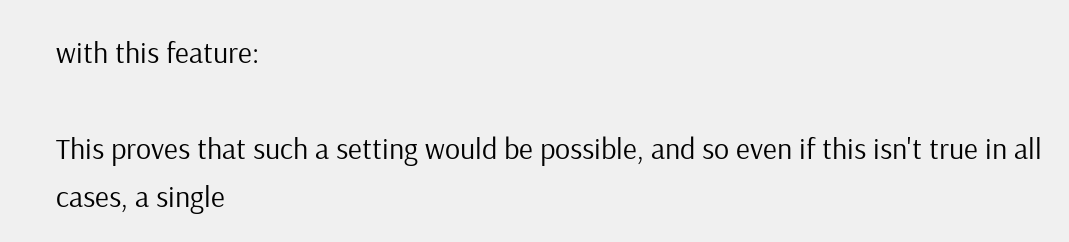with this feature:

This proves that such a setting would be possible, and so even if this isn't true in all cases, a single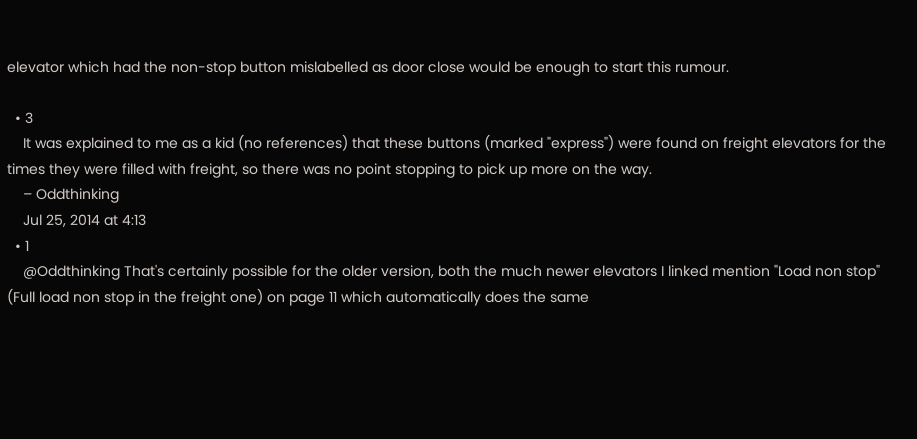elevator which had the non-stop button mislabelled as door close would be enough to start this rumour.

  • 3
    It was explained to me as a kid (no references) that these buttons (marked "express") were found on freight elevators for the times they were filled with freight, so there was no point stopping to pick up more on the way.
    – Oddthinking
    Jul 25, 2014 at 4:13
  • 1
    @Oddthinking That's certainly possible for the older version, both the much newer elevators I linked mention "Load non stop" (Full load non stop in the freight one) on page 11 which automatically does the same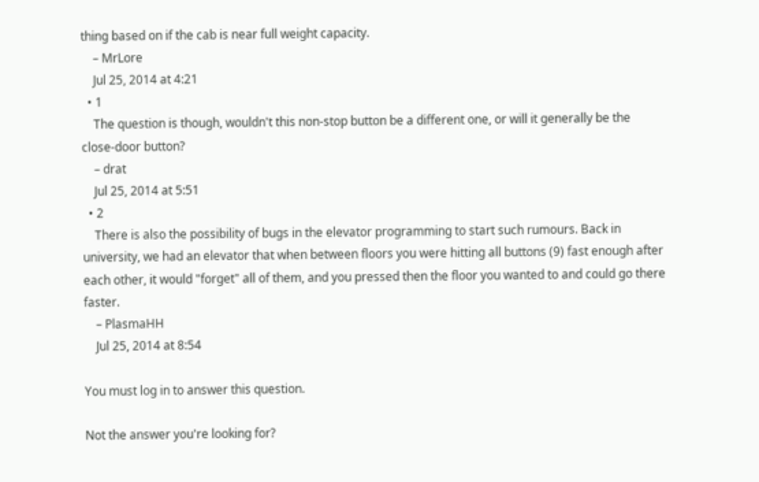thing based on if the cab is near full weight capacity.
    – MrLore
    Jul 25, 2014 at 4:21
  • 1
    The question is though, wouldn't this non-stop button be a different one, or will it generally be the close-door button?
    – drat
    Jul 25, 2014 at 5:51
  • 2
    There is also the possibility of bugs in the elevator programming to start such rumours. Back in university, we had an elevator that when between floors you were hitting all buttons (9) fast enough after each other, it would "forget" all of them, and you pressed then the floor you wanted to and could go there faster.
    – PlasmaHH
    Jul 25, 2014 at 8:54

You must log in to answer this question.

Not the answer you're looking for?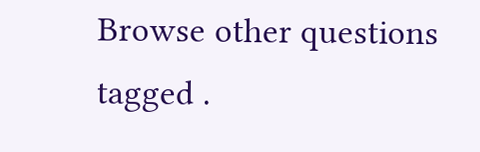Browse other questions tagged .